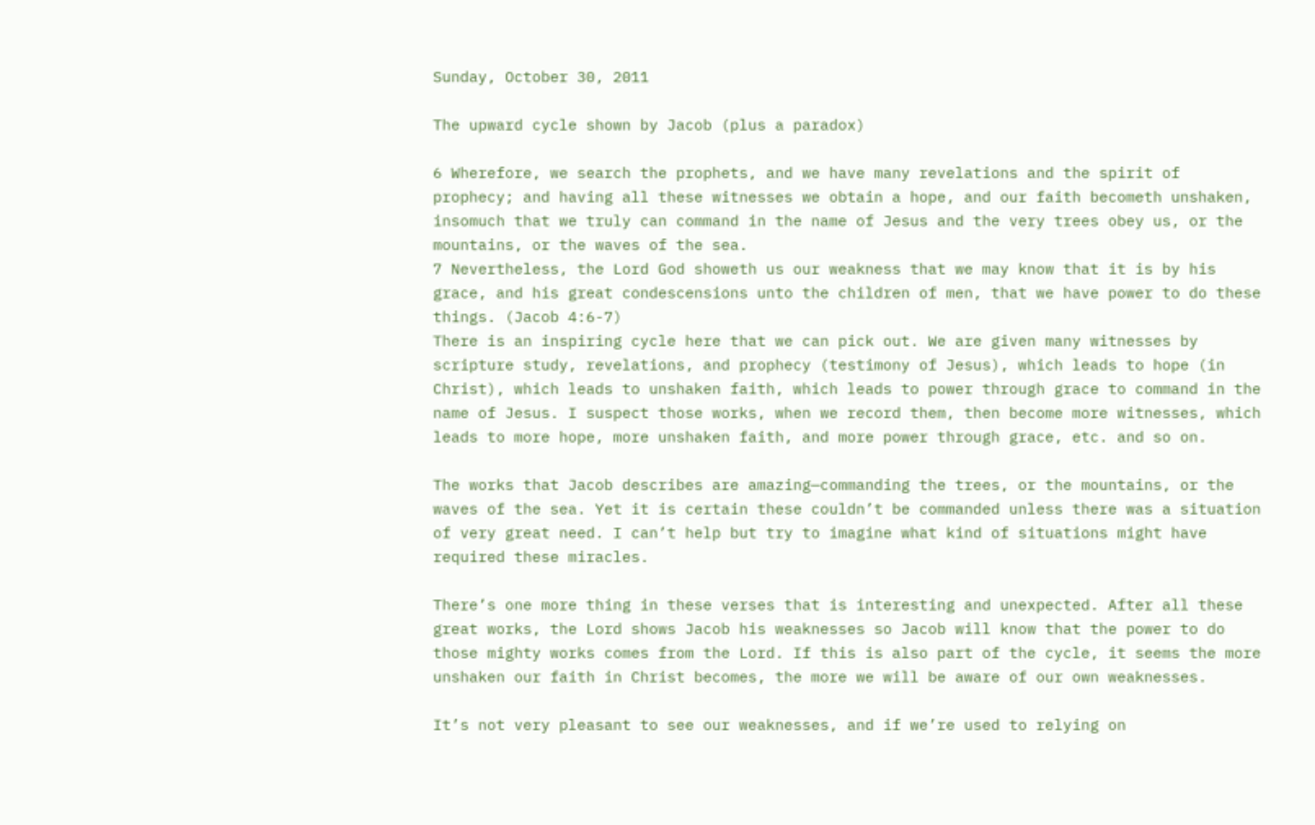Sunday, October 30, 2011

The upward cycle shown by Jacob (plus a paradox)

6 Wherefore, we search the prophets, and we have many revelations and the spirit of prophecy; and having all these witnesses we obtain a hope, and our faith becometh unshaken, insomuch that we truly can command in the name of Jesus and the very trees obey us, or the mountains, or the waves of the sea.
7 Nevertheless, the Lord God showeth us our weakness that we may know that it is by his grace, and his great condescensions unto the children of men, that we have power to do these things. (Jacob 4:6-7)
There is an inspiring cycle here that we can pick out. We are given many witnesses by scripture study, revelations, and prophecy (testimony of Jesus), which leads to hope (in Christ), which leads to unshaken faith, which leads to power through grace to command in the name of Jesus. I suspect those works, when we record them, then become more witnesses, which leads to more hope, more unshaken faith, and more power through grace, etc. and so on.

The works that Jacob describes are amazing—commanding the trees, or the mountains, or the waves of the sea. Yet it is certain these couldn’t be commanded unless there was a situation of very great need. I can’t help but try to imagine what kind of situations might have required these miracles.

There’s one more thing in these verses that is interesting and unexpected. After all these great works, the Lord shows Jacob his weaknesses so Jacob will know that the power to do those mighty works comes from the Lord. If this is also part of the cycle, it seems the more unshaken our faith in Christ becomes, the more we will be aware of our own weaknesses.

It’s not very pleasant to see our weaknesses, and if we’re used to relying on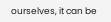ourselves, it can be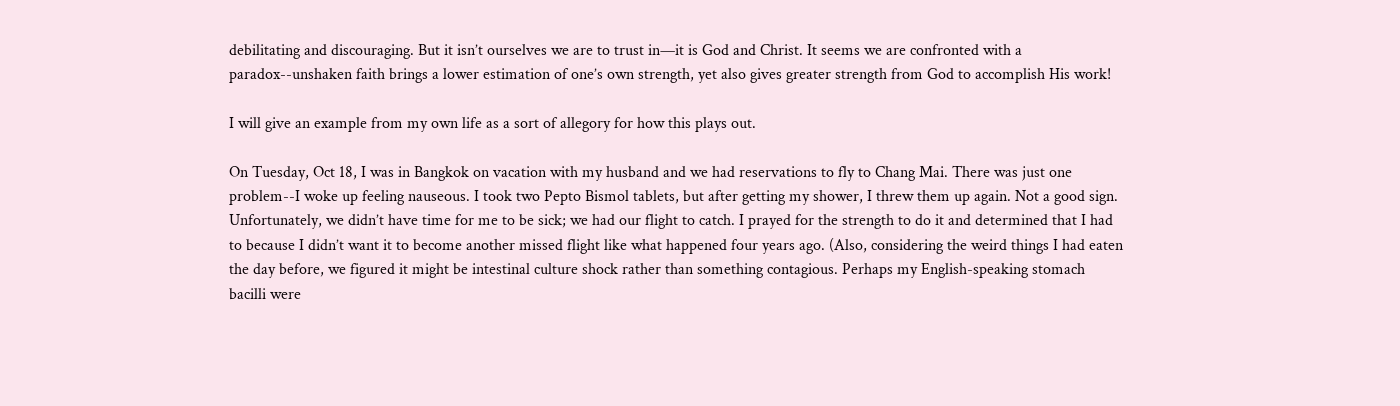debilitating and discouraging. But it isn’t ourselves we are to trust in—it is God and Christ. It seems we are confronted with a paradox--unshaken faith brings a lower estimation of one’s own strength, yet also gives greater strength from God to accomplish His work!

I will give an example from my own life as a sort of allegory for how this plays out.

On Tuesday, Oct 18, I was in Bangkok on vacation with my husband and we had reservations to fly to Chang Mai. There was just one problem--I woke up feeling nauseous. I took two Pepto Bismol tablets, but after getting my shower, I threw them up again. Not a good sign. Unfortunately, we didn’t have time for me to be sick; we had our flight to catch. I prayed for the strength to do it and determined that I had to because I didn’t want it to become another missed flight like what happened four years ago. (Also, considering the weird things I had eaten the day before, we figured it might be intestinal culture shock rather than something contagious. Perhaps my English-speaking stomach bacilli were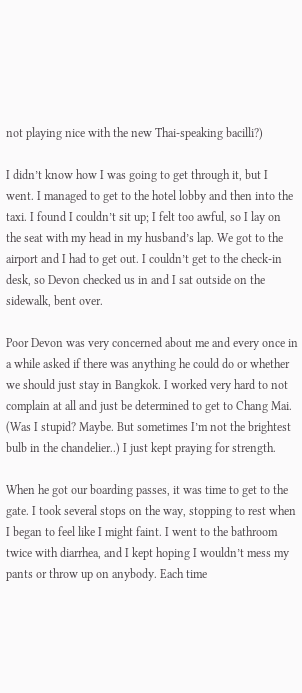not playing nice with the new Thai-speaking bacilli?)

I didn’t know how I was going to get through it, but I went. I managed to get to the hotel lobby and then into the taxi. I found I couldn’t sit up; I felt too awful, so I lay on the seat with my head in my husband’s lap. We got to the airport and I had to get out. I couldn’t get to the check-in desk, so Devon checked us in and I sat outside on the sidewalk, bent over.

Poor Devon was very concerned about me and every once in a while asked if there was anything he could do or whether we should just stay in Bangkok. I worked very hard to not complain at all and just be determined to get to Chang Mai. (Was I stupid? Maybe. But sometimes I’m not the brightest bulb in the chandelier..) I just kept praying for strength.

When he got our boarding passes, it was time to get to the gate. I took several stops on the way, stopping to rest when I began to feel like I might faint. I went to the bathroom twice with diarrhea, and I kept hoping I wouldn’t mess my pants or throw up on anybody. Each time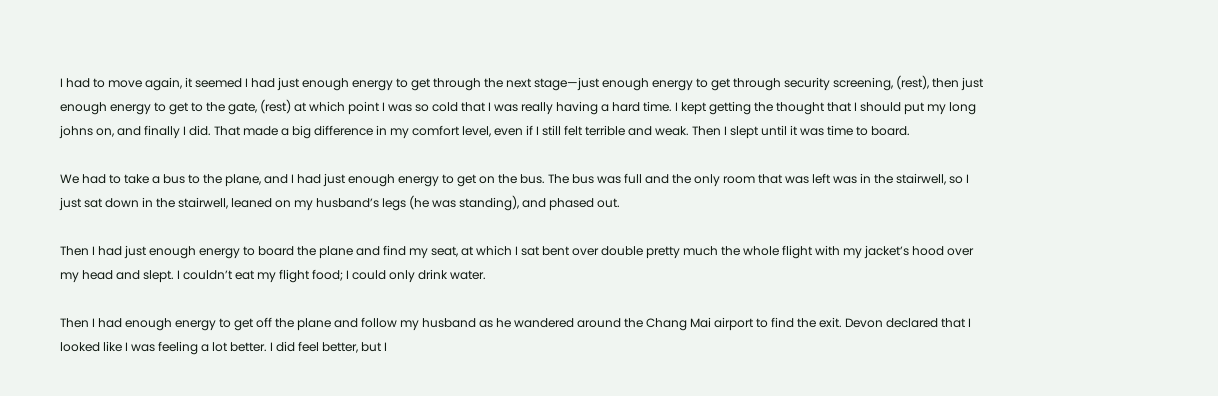I had to move again, it seemed I had just enough energy to get through the next stage—just enough energy to get through security screening, (rest), then just enough energy to get to the gate, (rest) at which point I was so cold that I was really having a hard time. I kept getting the thought that I should put my long johns on, and finally I did. That made a big difference in my comfort level, even if I still felt terrible and weak. Then I slept until it was time to board.

We had to take a bus to the plane, and I had just enough energy to get on the bus. The bus was full and the only room that was left was in the stairwell, so I just sat down in the stairwell, leaned on my husband’s legs (he was standing), and phased out.

Then I had just enough energy to board the plane and find my seat, at which I sat bent over double pretty much the whole flight with my jacket’s hood over my head and slept. I couldn’t eat my flight food; I could only drink water.

Then I had enough energy to get off the plane and follow my husband as he wandered around the Chang Mai airport to find the exit. Devon declared that I looked like I was feeling a lot better. I did feel better, but I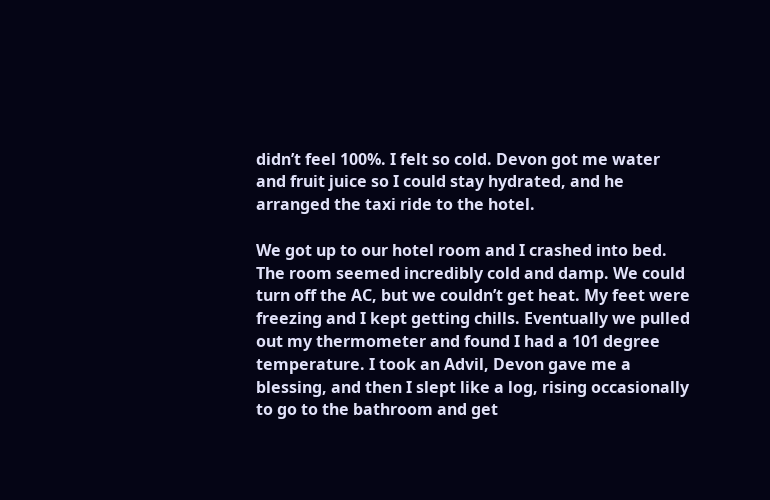didn’t feel 100%. I felt so cold. Devon got me water and fruit juice so I could stay hydrated, and he arranged the taxi ride to the hotel.

We got up to our hotel room and I crashed into bed. The room seemed incredibly cold and damp. We could turn off the AC, but we couldn’t get heat. My feet were freezing and I kept getting chills. Eventually we pulled out my thermometer and found I had a 101 degree temperature. I took an Advil, Devon gave me a blessing, and then I slept like a log, rising occasionally to go to the bathroom and get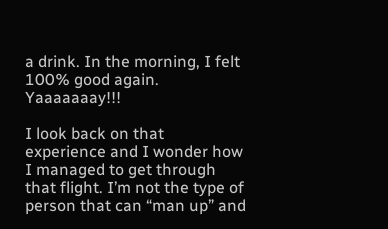a drink. In the morning, I felt 100% good again. Yaaaaaaay!!!

I look back on that experience and I wonder how I managed to get through that flight. I’m not the type of person that can “man up” and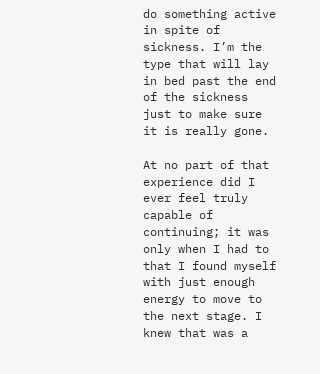do something active in spite of sickness. I’m the type that will lay in bed past the end of the sickness just to make sure it is really gone.

At no part of that experience did I ever feel truly capable of continuing; it was only when I had to that I found myself with just enough energy to move to the next stage. I knew that was a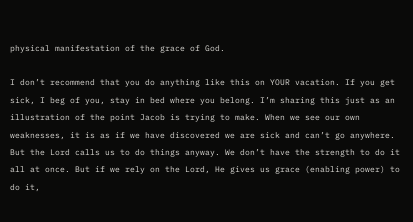physical manifestation of the grace of God.

I don’t recommend that you do anything like this on YOUR vacation. If you get sick, I beg of you, stay in bed where you belong. I’m sharing this just as an illustration of the point Jacob is trying to make. When we see our own weaknesses, it is as if we have discovered we are sick and can’t go anywhere. But the Lord calls us to do things anyway. We don’t have the strength to do it all at once. But if we rely on the Lord, He gives us grace (enabling power) to do it,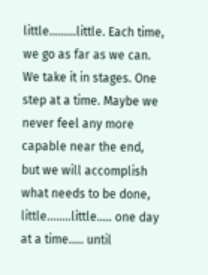little………little. Each time, we go as far as we can. We take it in stages. One step at a time. Maybe we never feel any more capable near the end, but we will accomplish what needs to be done, little……..little….. one day at a time….. until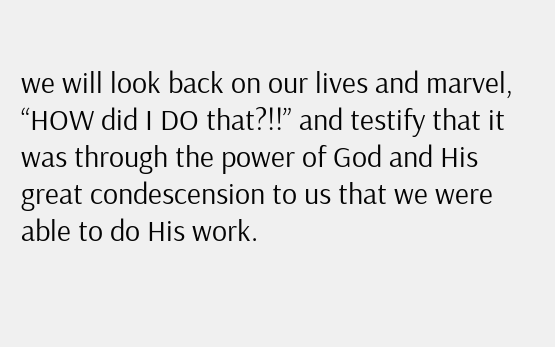we will look back on our lives and marvel, “HOW did I DO that?!!” and testify that it was through the power of God and His great condescension to us that we were able to do His work.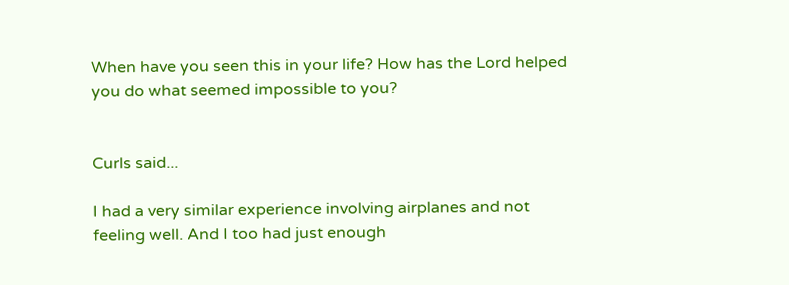When have you seen this in your life? How has the Lord helped you do what seemed impossible to you?


Curls said...

I had a very similar experience involving airplanes and not feeling well. And I too had just enough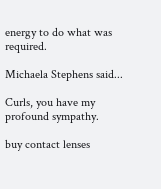energy to do what was required.

Michaela Stephens said...

Curls, you have my profound sympathy.

buy contact lenses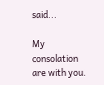said...

My consolation are with you.